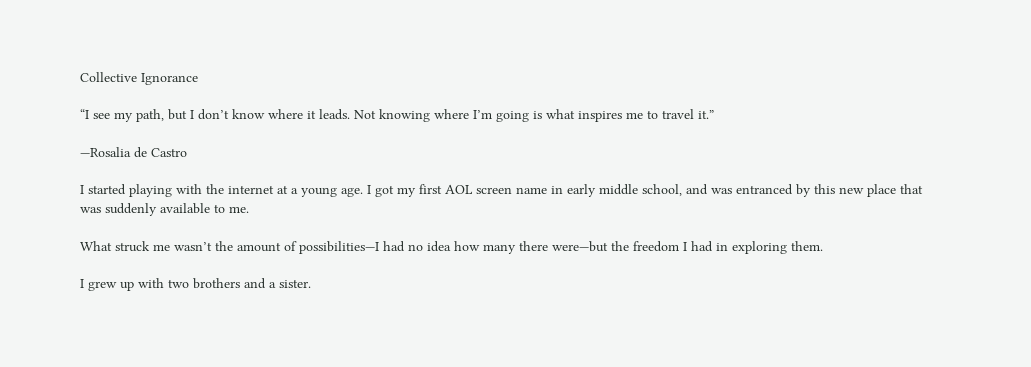Collective Ignorance

“I see my path, but I don’t know where it leads. Not knowing where I’m going is what inspires me to travel it.”

—Rosalia de Castro

I started playing with the internet at a young age. I got my first AOL screen name in early middle school, and was entranced by this new place that was suddenly available to me.

What struck me wasn’t the amount of possibilities—I had no idea how many there were—but the freedom I had in exploring them.

I grew up with two brothers and a sister.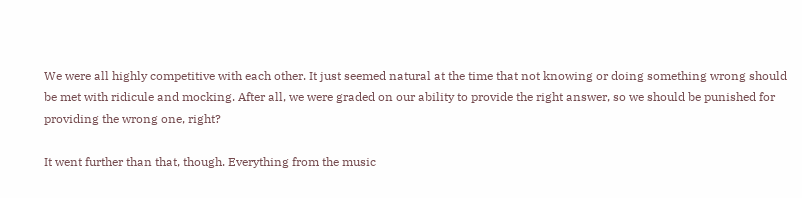We were all highly competitive with each other. It just seemed natural at the time that not knowing or doing something wrong should be met with ridicule and mocking. After all, we were graded on our ability to provide the right answer, so we should be punished for providing the wrong one, right?

It went further than that, though. Everything from the music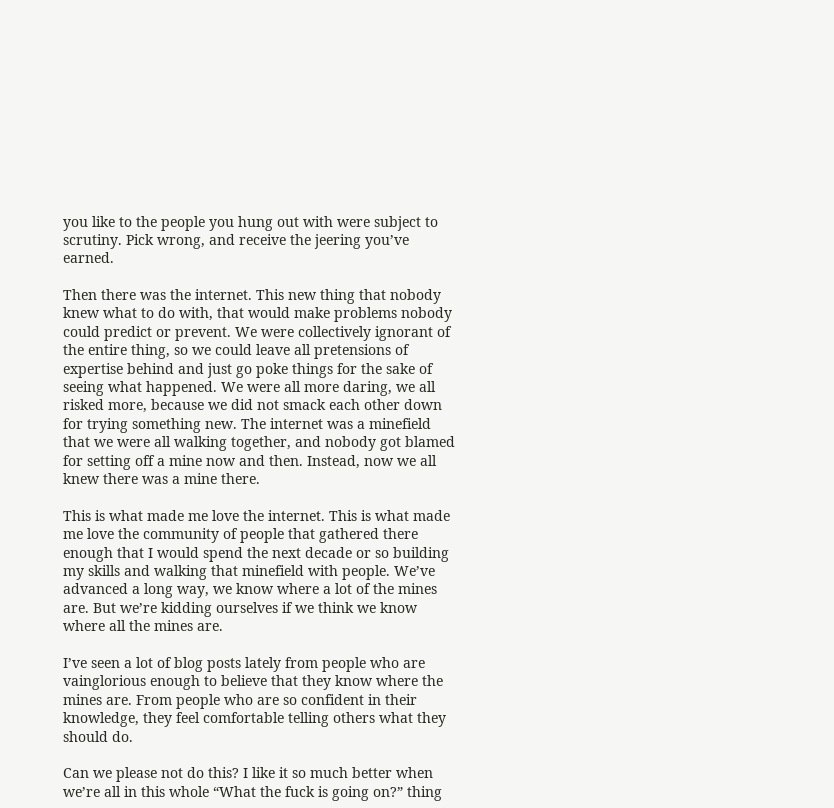you like to the people you hung out with were subject to scrutiny. Pick wrong, and receive the jeering you’ve earned.

Then there was the internet. This new thing that nobody knew what to do with, that would make problems nobody could predict or prevent. We were collectively ignorant of the entire thing, so we could leave all pretensions of expertise behind and just go poke things for the sake of seeing what happened. We were all more daring, we all risked more, because we did not smack each other down for trying something new. The internet was a minefield that we were all walking together, and nobody got blamed for setting off a mine now and then. Instead, now we all knew there was a mine there.

This is what made me love the internet. This is what made me love the community of people that gathered there enough that I would spend the next decade or so building my skills and walking that minefield with people. We’ve advanced a long way, we know where a lot of the mines are. But we’re kidding ourselves if we think we know where all the mines are.

I’ve seen a lot of blog posts lately from people who are vainglorious enough to believe that they know where the mines are. From people who are so confident in their knowledge, they feel comfortable telling others what they should do.

Can we please not do this? I like it so much better when we’re all in this whole “What the fuck is going on?” thing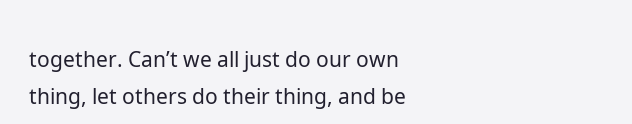together. Can’t we all just do our own thing, let others do their thing, and be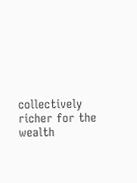collectively richer for the wealth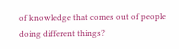of knowledge that comes out of people doing different things?